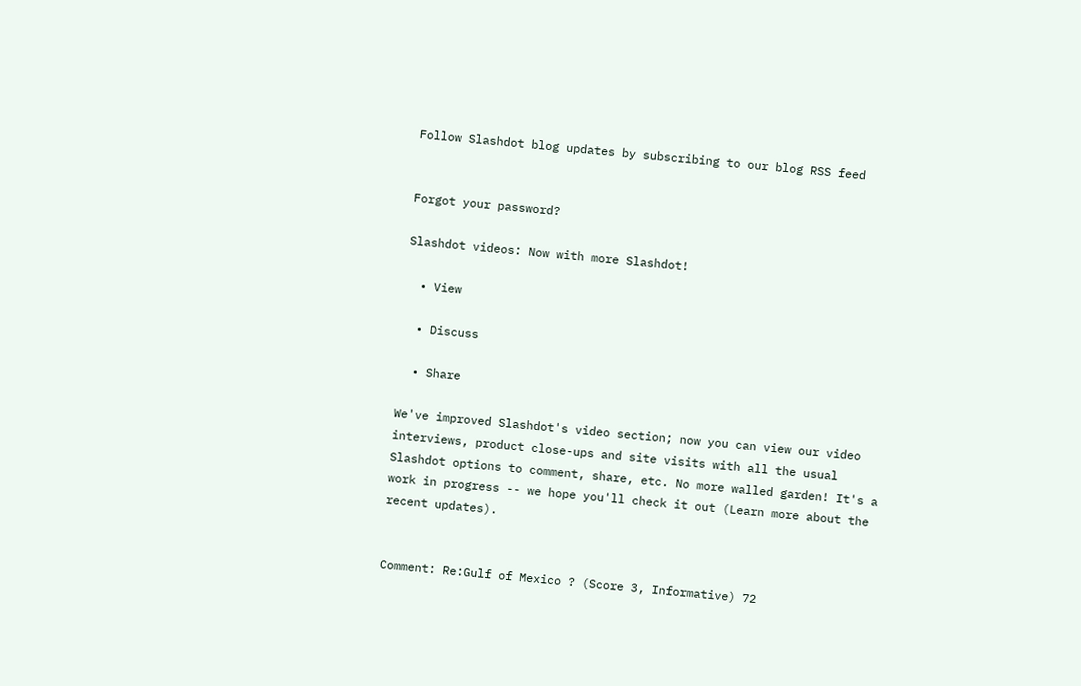Follow Slashdot blog updates by subscribing to our blog RSS feed


Forgot your password?

Slashdot videos: Now with more Slashdot!

  • View

  • Discuss

  • Share

We've improved Slashdot's video section; now you can view our video interviews, product close-ups and site visits with all the usual Slashdot options to comment, share, etc. No more walled garden! It's a work in progress -- we hope you'll check it out (Learn more about the recent updates).


Comment: Re:Gulf of Mexico ? (Score 3, Informative) 72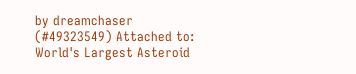by dreamchaser (#49323549) Attached to: World's Largest Asteroid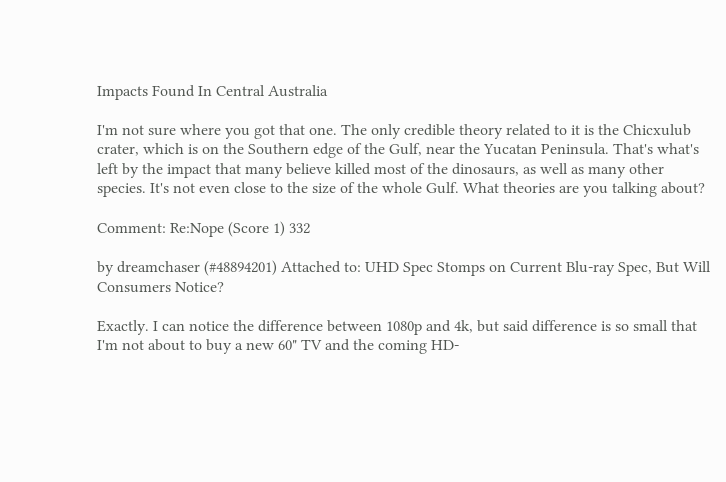Impacts Found In Central Australia

I'm not sure where you got that one. The only credible theory related to it is the Chicxulub crater, which is on the Southern edge of the Gulf, near the Yucatan Peninsula. That's what's left by the impact that many believe killed most of the dinosaurs, as well as many other species. It's not even close to the size of the whole Gulf. What theories are you talking about?

Comment: Re:Nope (Score 1) 332

by dreamchaser (#48894201) Attached to: UHD Spec Stomps on Current Blu-ray Spec, But Will Consumers Notice?

Exactly. I can notice the difference between 1080p and 4k, but said difference is so small that I'm not about to buy a new 60" TV and the coming HD-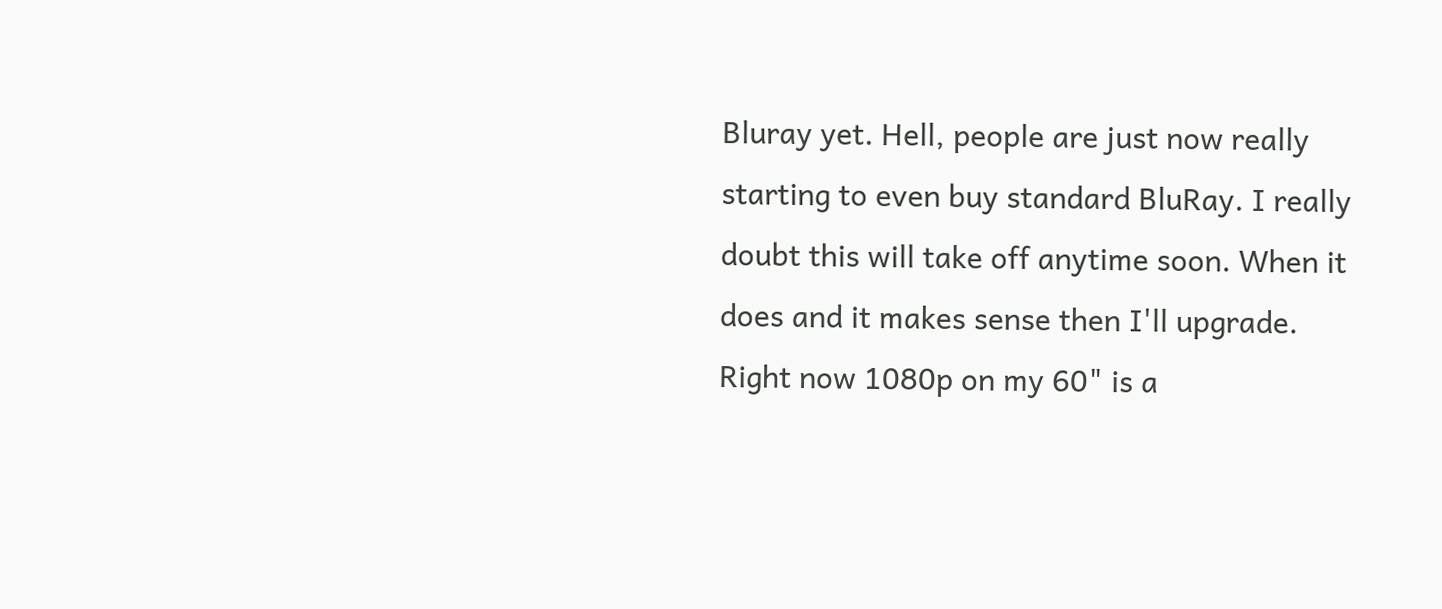Bluray yet. Hell, people are just now really starting to even buy standard BluRay. I really doubt this will take off anytime soon. When it does and it makes sense then I'll upgrade. Right now 1080p on my 60" is a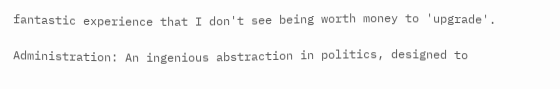fantastic experience that I don't see being worth money to 'upgrade'.

Administration: An ingenious abstraction in politics, designed to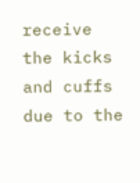receive the kicks and cuffs due to the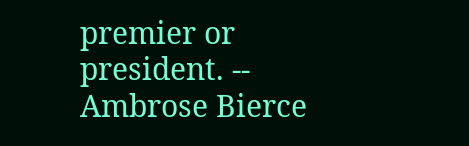premier or president. -- Ambrose Bierce